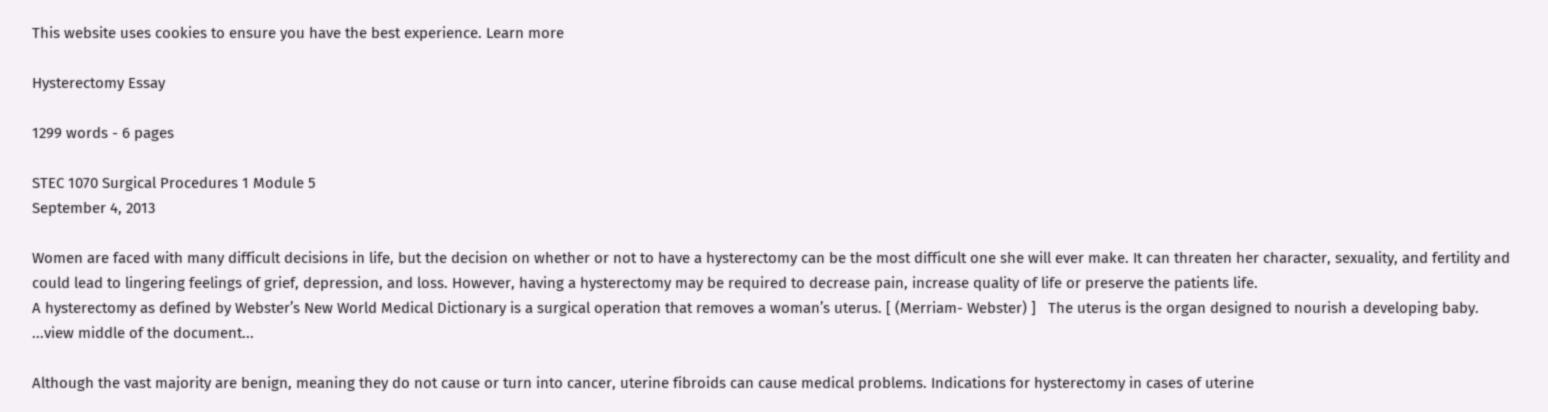This website uses cookies to ensure you have the best experience. Learn more

Hysterectomy Essay

1299 words - 6 pages

STEC 1070 Surgical Procedures 1 Module 5
September 4, 2013

Women are faced with many difficult decisions in life, but the decision on whether or not to have a hysterectomy can be the most difficult one she will ever make. It can threaten her character, sexuality, and fertility and could lead to lingering feelings of grief, depression, and loss. However, having a hysterectomy may be required to decrease pain, increase quality of life or preserve the patients life.
A hysterectomy as defined by Webster’s New World Medical Dictionary is a surgical operation that removes a woman’s uterus. [ (Merriam- Webster) ]   The uterus is the organ designed to nourish a developing baby. ...view middle of the document...

Although the vast majority are benign, meaning they do not cause or turn into cancer, uterine fibroids can cause medical problems. Indications for hysterectomy in cases of uterine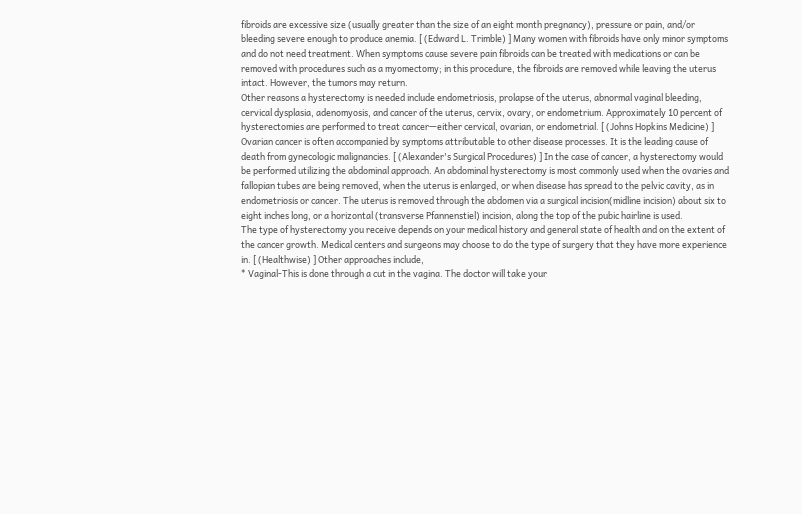fibroids are excessive size (usually greater than the size of an eight month pregnancy), pressure or pain, and/or bleeding severe enough to produce anemia. [ (Edward L. Trimble) ] Many women with fibroids have only minor symptoms and do not need treatment. When symptoms cause severe pain fibroids can be treated with medications or can be removed with procedures such as a myomectomy; in this procedure, the fibroids are removed while leaving the uterus intact. However, the tumors may return.
Other reasons a hysterectomy is needed include endometriosis, prolapse of the uterus, abnormal vaginal bleeding, cervical dysplasia, adenomyosis, and cancer of the uterus, cervix, ovary, or endometrium. Approximately 10 percent of hysterectomies are performed to treat cancer—either cervical, ovarian, or endometrial. [ (Johns Hopkins Medicine) ] Ovarian cancer is often accompanied by symptoms attributable to other disease processes. It is the leading cause of death from gynecologic malignancies. [ (Alexander's Surgical Procedures) ] In the case of cancer, a hysterectomy would be performed utilizing the abdominal approach. An abdominal hysterectomy is most commonly used when the ovaries and fallopian tubes are being removed, when the uterus is enlarged, or when disease has spread to the pelvic cavity, as in endometriosis or cancer. The uterus is removed through the abdomen via a surgical incision(midline incision) about six to eight inches long, or a horizontal (transverse Pfannenstiel) incision, along the top of the pubic hairline is used.
The type of hysterectomy you receive depends on your medical history and general state of health and on the extent of the cancer growth. Medical centers and surgeons may choose to do the type of surgery that they have more experience in. [ (Healthwise) ] Other approaches include,
* Vaginal-This is done through a cut in the vagina. The doctor will take your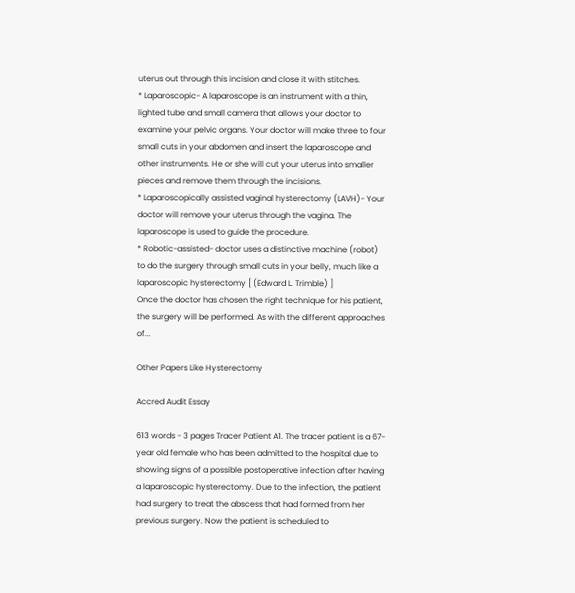uterus out through this incision and close it with stitches.
* Laparoscopic- A laparoscope is an instrument with a thin, lighted tube and small camera that allows your doctor to examine your pelvic organs. Your doctor will make three to four small cuts in your abdomen and insert the laparoscope and other instruments. He or she will cut your uterus into smaller pieces and remove them through the incisions.
* Laparoscopically assisted vaginal hysterectomy (LAVH)- Your doctor will remove your uterus through the vagina. The laparoscope is used to guide the procedure.
* Robotic-assisted- doctor uses a distinctive machine (robot) to do the surgery through small cuts in your belly, much like a laparoscopic hysterectomy [ (Edward L. Trimble) ]
Once the doctor has chosen the right technique for his patient, the surgery will be performed. As with the different approaches of...

Other Papers Like Hysterectomy

Accred Audit Essay

613 words - 3 pages Tracer Patient A1. The tracer patient is a 67-year old female who has been admitted to the hospital due to showing signs of a possible postoperative infection after having a laparoscopic hysterectomy. Due to the infection, the patient had surgery to treat the abscess that had formed from her previous surgery. Now the patient is scheduled to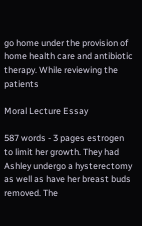go home under the provision of home health care and antibiotic therapy. While reviewing the patients

Moral Lecture Essay

587 words - 3 pages estrogen to limit her growth. They had Ashley undergo a hysterectomy as well as have her breast buds removed. The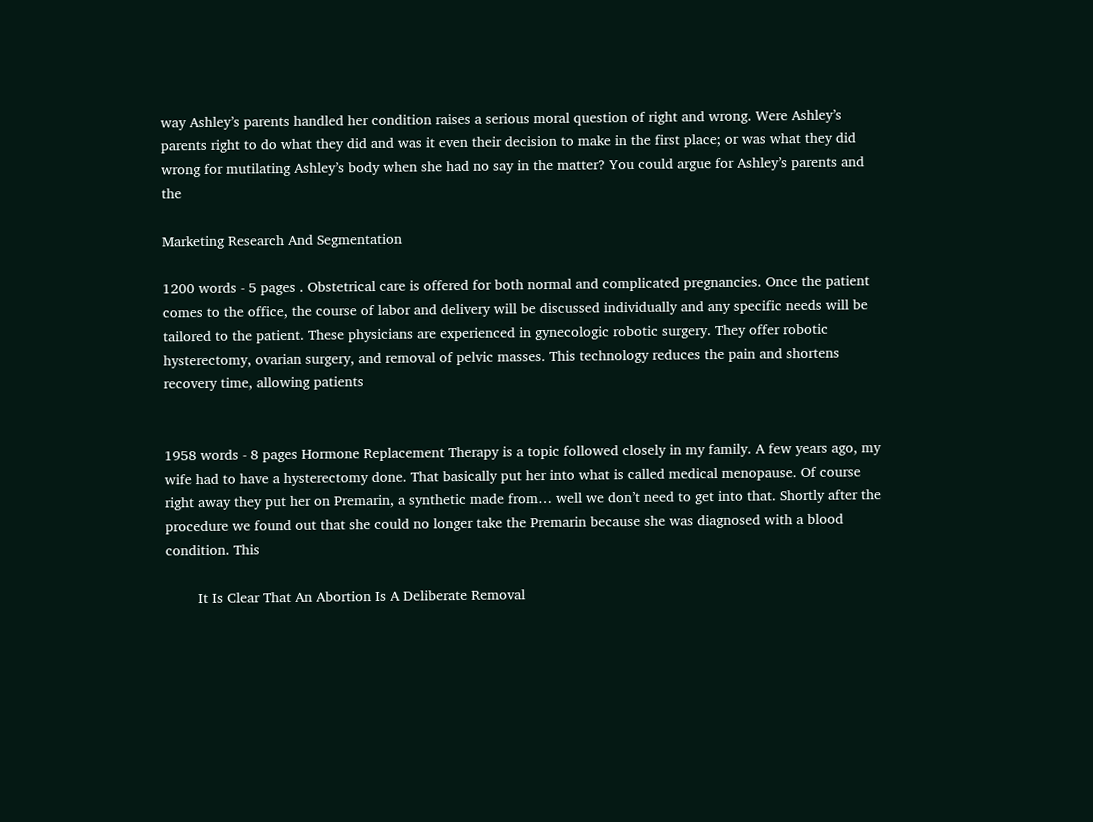way Ashley’s parents handled her condition raises a serious moral question of right and wrong. Were Ashley’s parents right to do what they did and was it even their decision to make in the first place; or was what they did wrong for mutilating Ashley’s body when she had no say in the matter? You could argue for Ashley’s parents and the

Marketing Research And Segmentation

1200 words - 5 pages . Obstetrical care is offered for both normal and complicated pregnancies. Once the patient comes to the office, the course of labor and delivery will be discussed individually and any specific needs will be tailored to the patient. These physicians are experienced in gynecologic robotic surgery. They offer robotic hysterectomy, ovarian surgery, and removal of pelvic masses. This technology reduces the pain and shortens recovery time, allowing patients


1958 words - 8 pages Hormone Replacement Therapy is a topic followed closely in my family. A few years ago, my wife had to have a hysterectomy done. That basically put her into what is called medical menopause. Of course right away they put her on Premarin, a synthetic made from… well we don’t need to get into that. Shortly after the procedure we found out that she could no longer take the Premarin because she was diagnosed with a blood condition. This

        It Is Clear That An Abortion Is A Deliberate Removal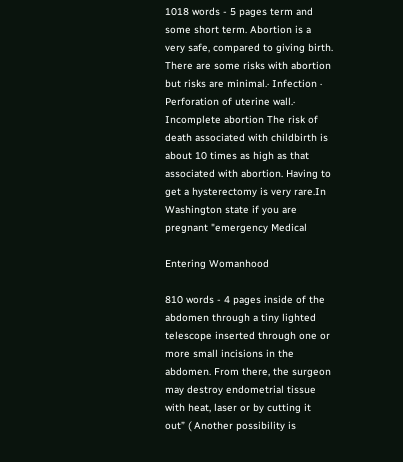1018 words - 5 pages term and some short term. Abortion is a very safe, compared to giving birth. There are some risks with abortion but risks are minimal.· Infection · Perforation of uterine wall.· Incomplete abortion The risk of death associated with childbirth is about 10 times as high as that associated with abortion. Having to get a hysterectomy is very rare.In Washington state if you are pregnant "emergency Medical

Entering Womanhood

810 words - 4 pages inside of the abdomen through a tiny lighted telescope inserted through one or more small incisions in the abdomen. From there, the surgeon may destroy endometrial tissue with heat, laser or by cutting it out” ( Another possibility is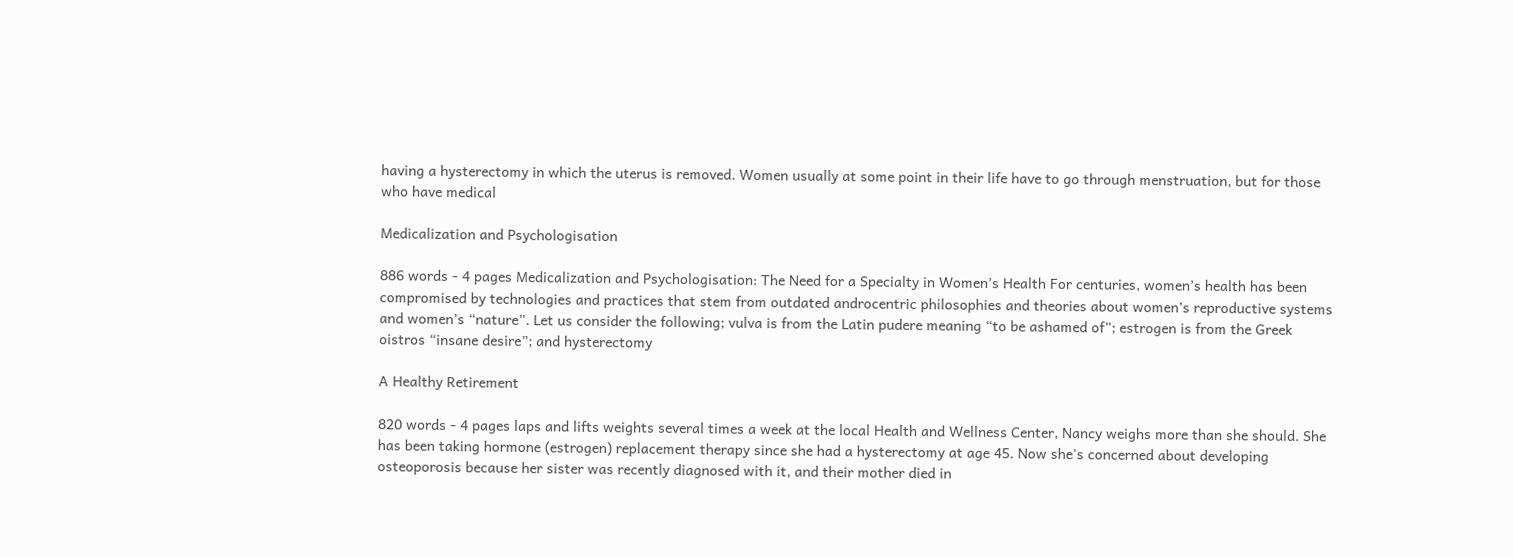having a hysterectomy in which the uterus is removed. Women usually at some point in their life have to go through menstruation, but for those who have medical

Medicalization and Psychologisation

886 words - 4 pages Medicalization and Psychologisation: The Need for a Specialty in Women’s Health For centuries, women’s health has been compromised by technologies and practices that stem from outdated androcentric philosophies and theories about women’s reproductive systems and women’s “nature”. Let us consider the following; vulva is from the Latin pudere meaning “to be ashamed of”; estrogen is from the Greek oistros “insane desire”; and hysterectomy

A Healthy Retirement

820 words - 4 pages laps and lifts weights several times a week at the local Health and Wellness Center, Nancy weighs more than she should. She has been taking hormone (estrogen) replacement therapy since she had a hysterectomy at age 45. Now she's concerned about developing osteoporosis because her sister was recently diagnosed with it, and their mother died in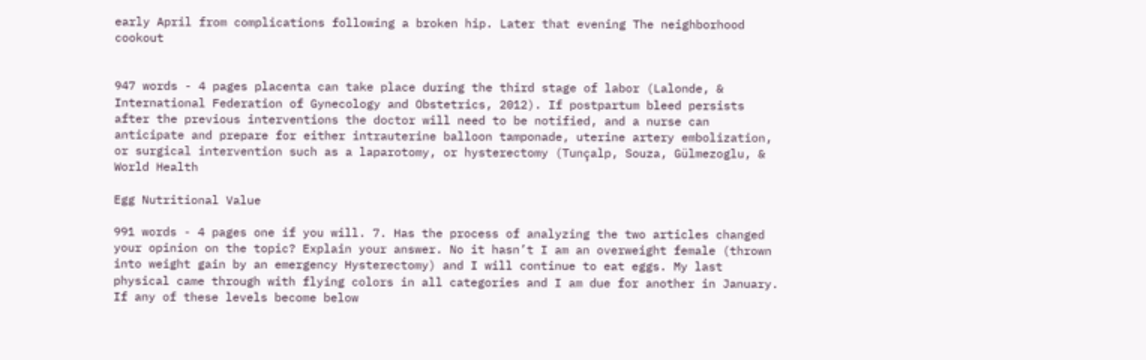early April from complications following a broken hip. Later that evening The neighborhood cookout


947 words - 4 pages placenta can take place during the third stage of labor (Lalonde, & International Federation of Gynecology and Obstetrics, 2012). If postpartum bleed persists after the previous interventions the doctor will need to be notified, and a nurse can anticipate and prepare for either intrauterine balloon tamponade, uterine artery embolization, or surgical intervention such as a laparotomy, or hysterectomy (Tunçalp, Souza, Gülmezoglu, & World Health

Egg Nutritional Value

991 words - 4 pages one if you will. 7. Has the process of analyzing the two articles changed your opinion on the topic? Explain your answer. No it hasn’t I am an overweight female (thrown into weight gain by an emergency Hysterectomy) and I will continue to eat eggs. My last physical came through with flying colors in all categories and I am due for another in January. If any of these levels become below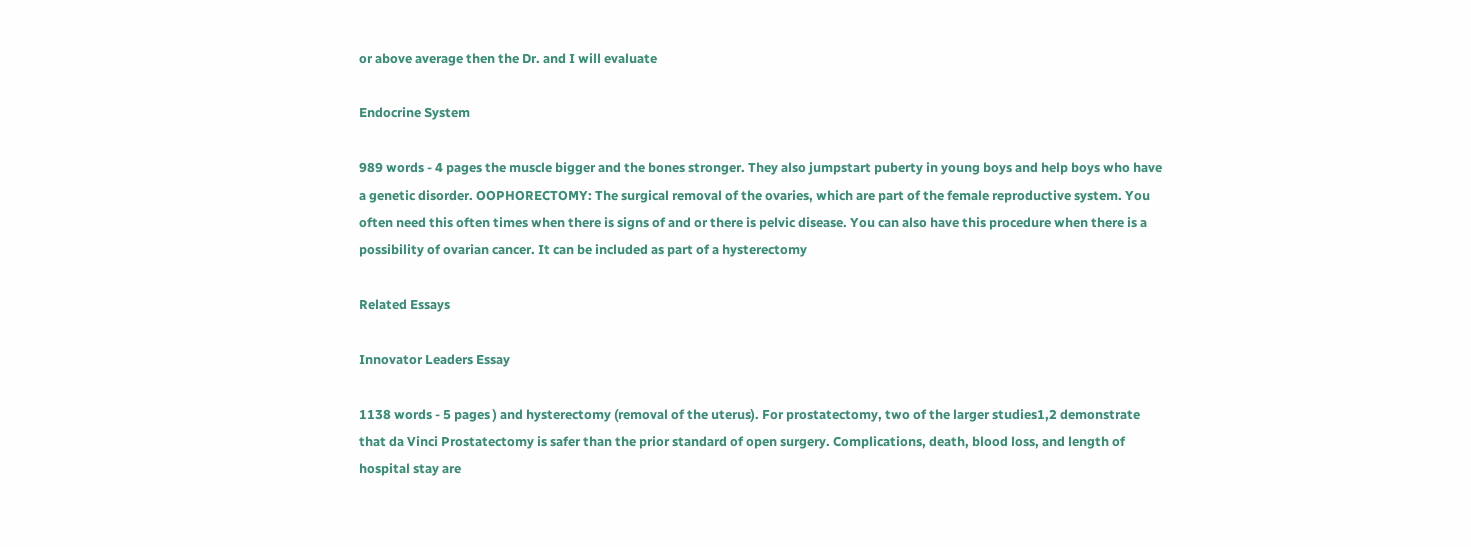or above average then the Dr. and I will evaluate

Endocrine System

989 words - 4 pages the muscle bigger and the bones stronger. They also jumpstart puberty in young boys and help boys who have a genetic disorder. OOPHORECTOMY: The surgical removal of the ovaries, which are part of the female reproductive system. You often need this often times when there is signs of and or there is pelvic disease. You can also have this procedure when there is a possibility of ovarian cancer. It can be included as part of a hysterectomy

Related Essays

Innovator Leaders Essay

1138 words - 5 pages ) and hysterectomy (removal of the uterus). For prostatectomy, two of the larger studies1,2 demonstrate that da Vinci Prostatectomy is safer than the prior standard of open surgery. Complications, death, blood loss, and length of hospital stay are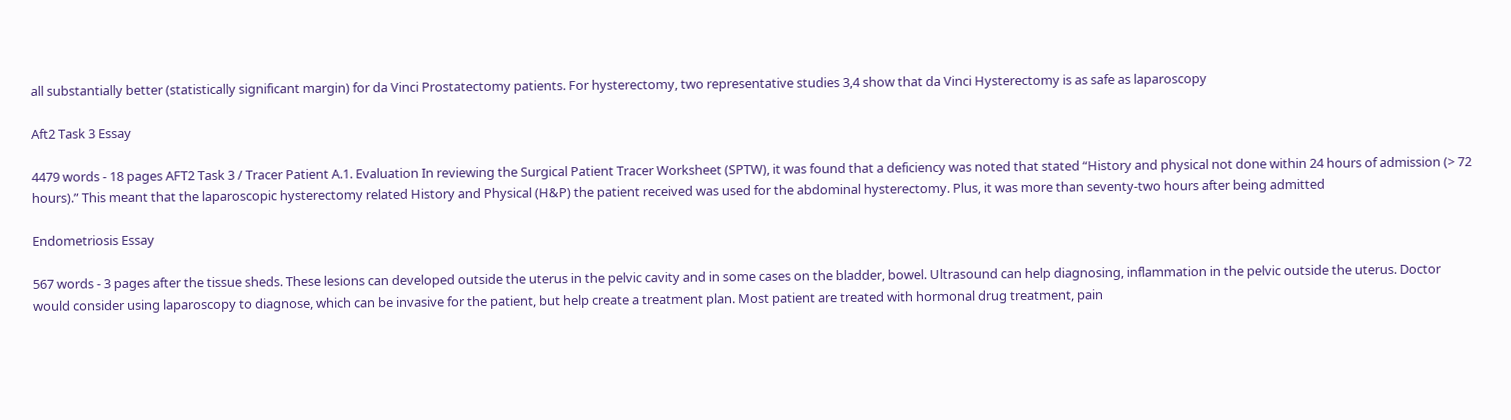all substantially better (statistically significant margin) for da Vinci Prostatectomy patients. For hysterectomy, two representative studies 3,4 show that da Vinci Hysterectomy is as safe as laparoscopy

Aft2 Task 3 Essay

4479 words - 18 pages AFT2 Task 3 / Tracer Patient A.1. Evaluation In reviewing the Surgical Patient Tracer Worksheet (SPTW), it was found that a deficiency was noted that stated “History and physical not done within 24 hours of admission (> 72 hours).” This meant that the laparoscopic hysterectomy related History and Physical (H&P) the patient received was used for the abdominal hysterectomy. Plus, it was more than seventy-two hours after being admitted

Endometriosis Essay

567 words - 3 pages after the tissue sheds. These lesions can developed outside the uterus in the pelvic cavity and in some cases on the bladder, bowel. Ultrasound can help diagnosing, inflammation in the pelvic outside the uterus. Doctor would consider using laparoscopy to diagnose, which can be invasive for the patient, but help create a treatment plan. Most patient are treated with hormonal drug treatment, pain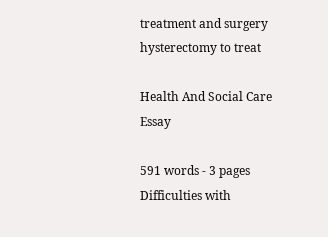treatment and surgery hysterectomy to treat

Health And Social Care Essay

591 words - 3 pages Difficulties with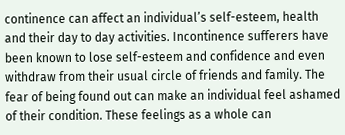continence can affect an individual’s self-esteem, health and their day to day activities. Incontinence sufferers have been known to lose self-esteem and confidence and even withdraw from their usual circle of friends and family. The fear of being found out can make an individual feel ashamed of their condition. These feelings as a whole can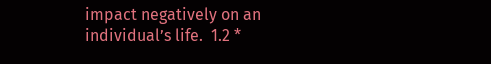impact negatively on an individual’s life.  1.2 *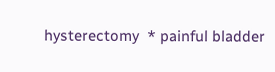hysterectomy  * painful bladder